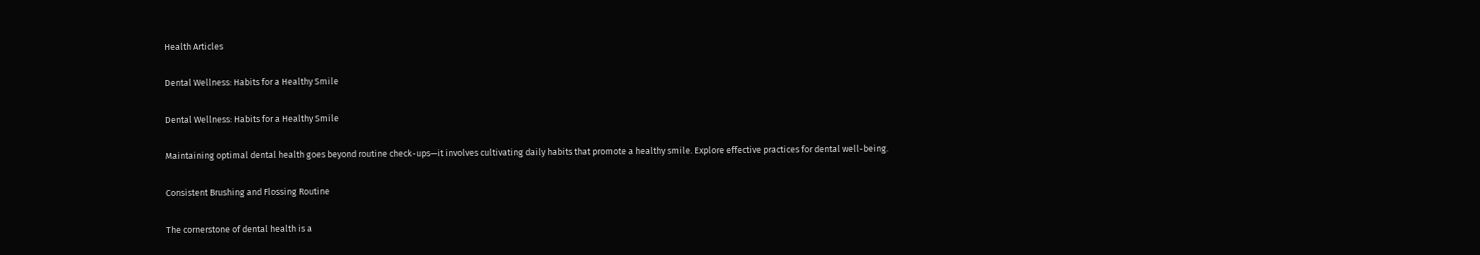Health Articles

Dental Wellness: Habits for a Healthy Smile

Dental Wellness: Habits for a Healthy Smile

Maintaining optimal dental health goes beyond routine check-ups—it involves cultivating daily habits that promote a healthy smile. Explore effective practices for dental well-being.

Consistent Brushing and Flossing Routine

The cornerstone of dental health is a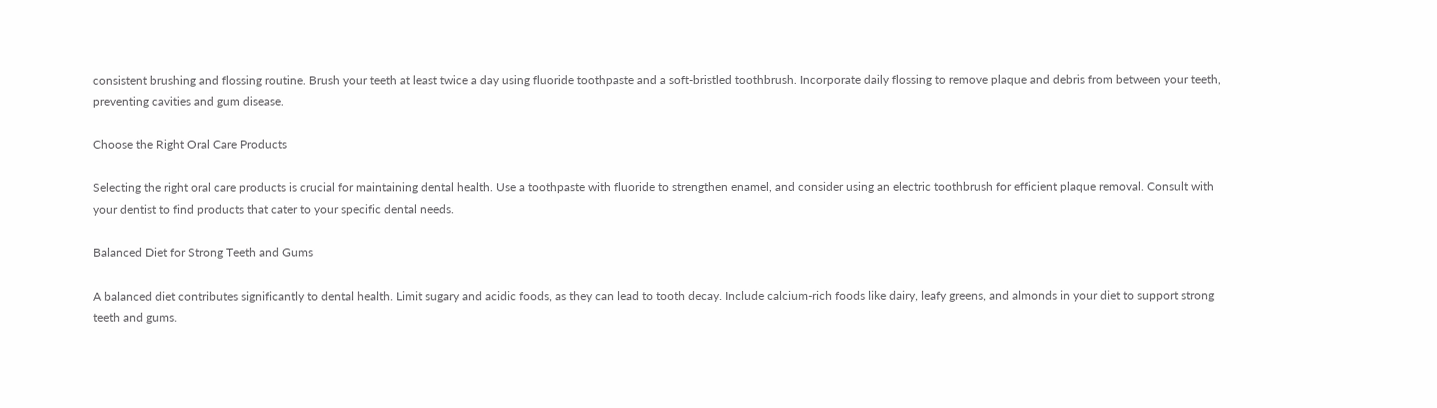consistent brushing and flossing routine. Brush your teeth at least twice a day using fluoride toothpaste and a soft-bristled toothbrush. Incorporate daily flossing to remove plaque and debris from between your teeth, preventing cavities and gum disease.

Choose the Right Oral Care Products

Selecting the right oral care products is crucial for maintaining dental health. Use a toothpaste with fluoride to strengthen enamel, and consider using an electric toothbrush for efficient plaque removal. Consult with your dentist to find products that cater to your specific dental needs.

Balanced Diet for Strong Teeth and Gums

A balanced diet contributes significantly to dental health. Limit sugary and acidic foods, as they can lead to tooth decay. Include calcium-rich foods like dairy, leafy greens, and almonds in your diet to support strong teeth and gums.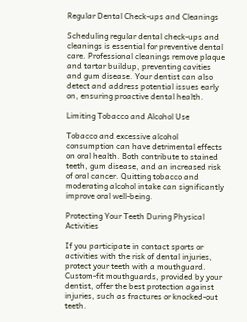Regular Dental Check-ups and Cleanings

Scheduling regular dental check-ups and cleanings is essential for preventive dental care. Professional cleanings remove plaque and tartar buildup, preventing cavities and gum disease. Your dentist can also detect and address potential issues early on, ensuring proactive dental health.

Limiting Tobacco and Alcohol Use

Tobacco and excessive alcohol consumption can have detrimental effects on oral health. Both contribute to stained teeth, gum disease, and an increased risk of oral cancer. Quitting tobacco and moderating alcohol intake can significantly improve oral well-being.

Protecting Your Teeth During Physical Activities

If you participate in contact sports or activities with the risk of dental injuries, protect your teeth with a mouthguard. Custom-fit mouthguards, provided by your dentist, offer the best protection against injuries, such as fractures or knocked-out teeth.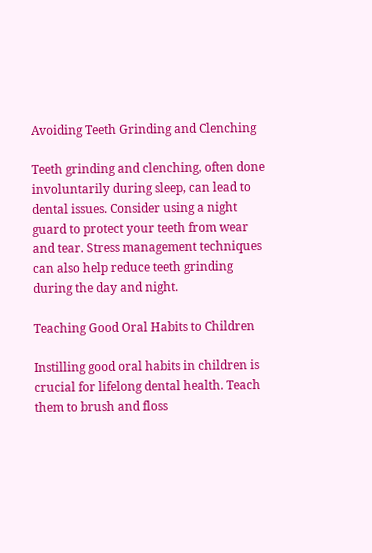Avoiding Teeth Grinding and Clenching

Teeth grinding and clenching, often done involuntarily during sleep, can lead to dental issues. Consider using a night guard to protect your teeth from wear and tear. Stress management techniques can also help reduce teeth grinding during the day and night.

Teaching Good Oral Habits to Children

Instilling good oral habits in children is crucial for lifelong dental health. Teach them to brush and floss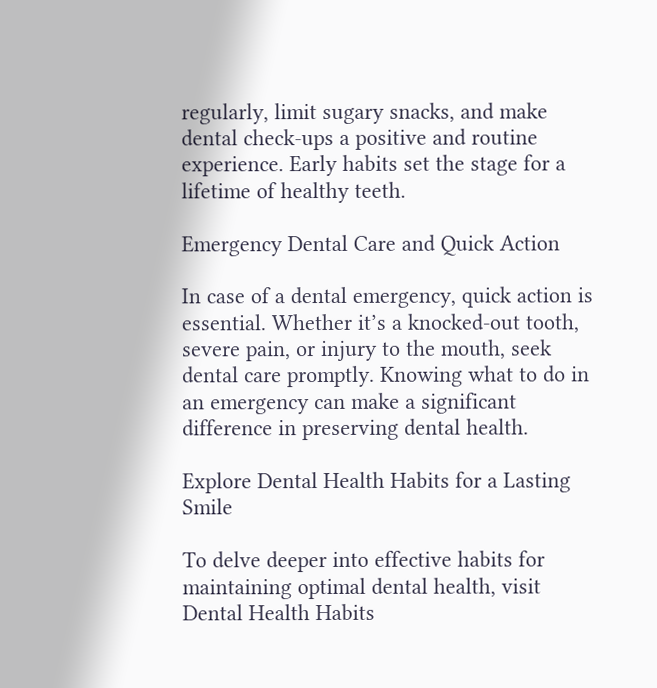regularly, limit sugary snacks, and make dental check-ups a positive and routine experience. Early habits set the stage for a lifetime of healthy teeth.

Emergency Dental Care and Quick Action

In case of a dental emergency, quick action is essential. Whether it’s a knocked-out tooth, severe pain, or injury to the mouth, seek dental care promptly. Knowing what to do in an emergency can make a significant difference in preserving dental health.

Explore Dental Health Habits for a Lasting Smile

To delve deeper into effective habits for maintaining optimal dental health, visit Dental Health Habits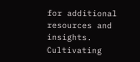for additional resources and insights. Cultivating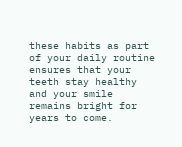these habits as part of your daily routine ensures that your teeth stay healthy and your smile remains bright for years to come.